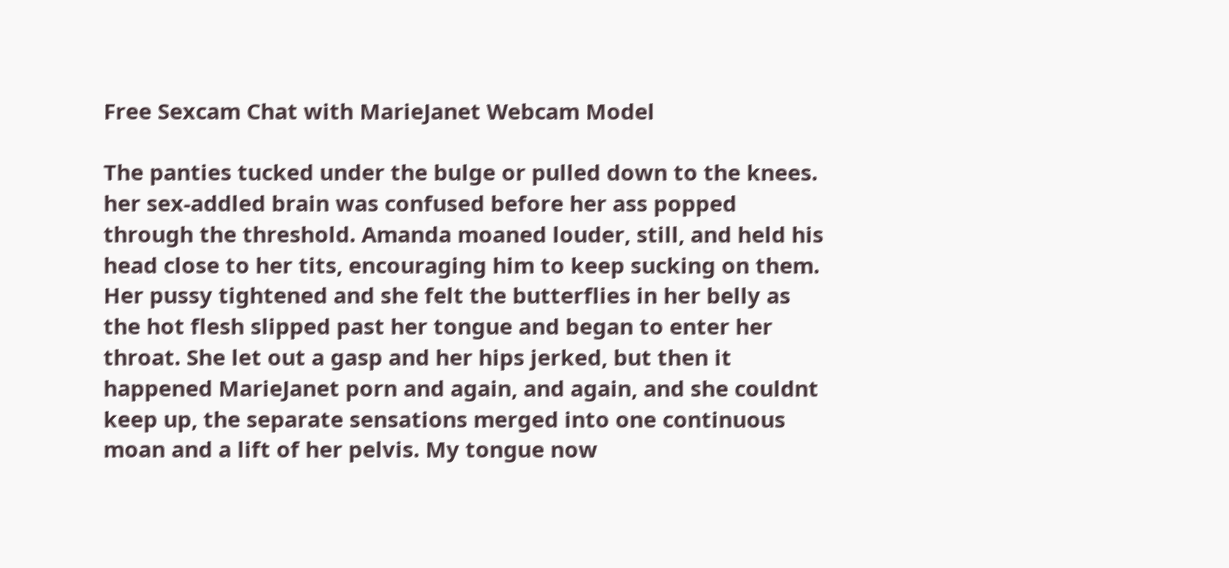Free Sexcam Chat with MarieJanet Webcam Model

The panties tucked under the bulge or pulled down to the knees. her sex-addled brain was confused before her ass popped through the threshold. Amanda moaned louder, still, and held his head close to her tits, encouraging him to keep sucking on them. Her pussy tightened and she felt the butterflies in her belly as the hot flesh slipped past her tongue and began to enter her throat. She let out a gasp and her hips jerked, but then it happened MarieJanet porn and again, and again, and she couldnt keep up, the separate sensations merged into one continuous moan and a lift of her pelvis. My tongue now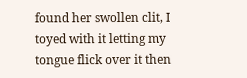found her swollen clit, I toyed with it letting my tongue flick over it then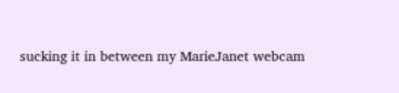sucking it in between my MarieJanet webcam